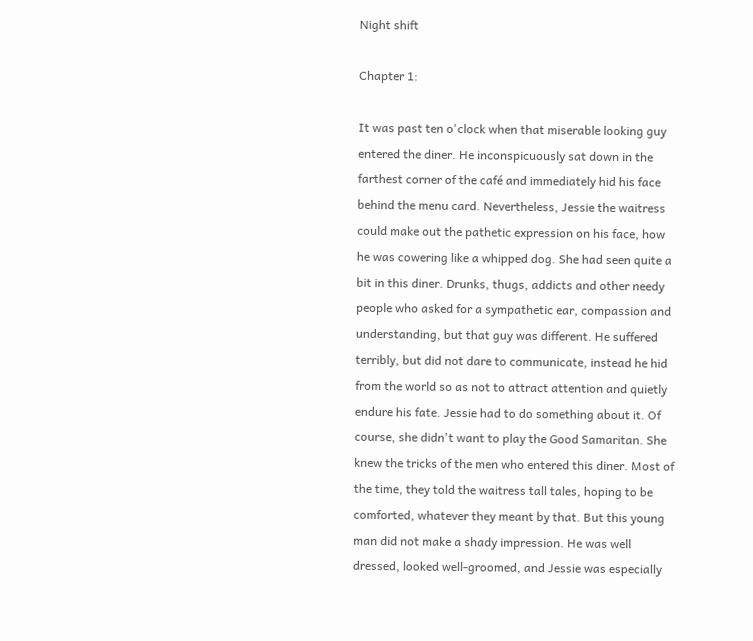Night shift

Chapter 1:

It was past ten o'clock when that miserable looking guy entered the diner. He inconspicuously sat down in the farthest corner of the café and immediately hid his face behind the menu card. Nevertheless, Jessie the waitress could make out the pathetic expression on his face, how he was cowering like a whipped dog. She had seen quite a bit in this diner. Drunks, thugs, addicts and other needy people who asked for a sympathetic ear, compassion and understanding, but that guy was different. He suffered terribly, but did not dare to communicate, instead he hid from the world so as not to attract attention and quietly endure his fate. Jessie had to do something about it. Of course, she didn't want to play the Good Samaritan. She knew the tricks of the men who entered this diner. Most of the time, they told the waitress tall tales, hoping to be comforted, whatever they meant by that. But this young man did not make a shady impression. He was well dressed, looked well-groomed, and Jessie was especially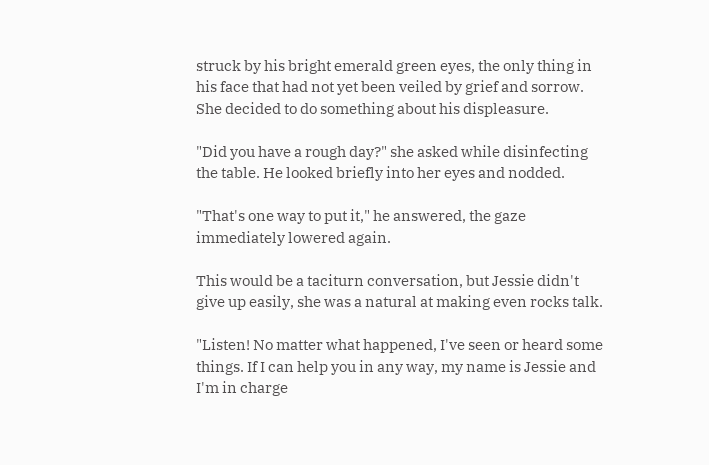struck by his bright emerald green eyes, the only thing in his face that had not yet been veiled by grief and sorrow. She decided to do something about his displeasure.

"Did you have a rough day?" she asked while disinfecting the table. He looked briefly into her eyes and nodded.

"That's one way to put it," he answered, the gaze immediately lowered again.

This would be a taciturn conversation, but Jessie didn't give up easily, she was a natural at making even rocks talk.

"Listen! No matter what happened, I've seen or heard some things. If I can help you in any way, my name is Jessie and I'm in charge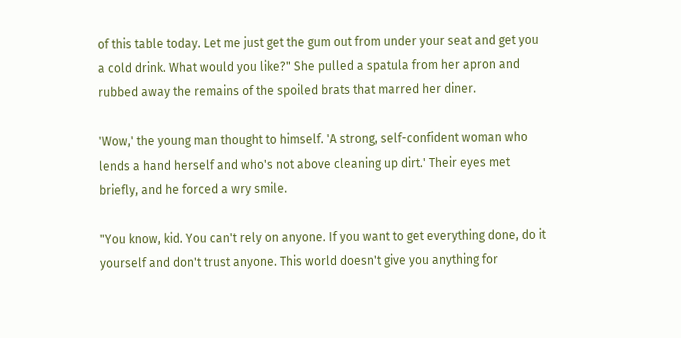of this table today. Let me just get the gum out from under your seat and get you a cold drink. What would you like?" She pulled a spatula from her apron and rubbed away the remains of the spoiled brats that marred her diner.

'Wow,' the young man thought to himself. 'A strong, self-confident woman who lends a hand herself and who's not above cleaning up dirt.' Their eyes met briefly, and he forced a wry smile.

"You know, kid. You can't rely on anyone. If you want to get everything done, do it yourself and don't trust anyone. This world doesn't give you anything for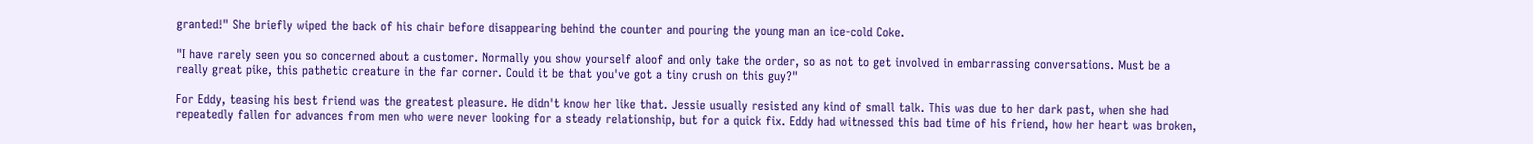granted!" She briefly wiped the back of his chair before disappearing behind the counter and pouring the young man an ice-cold Coke.

"I have rarely seen you so concerned about a customer. Normally you show yourself aloof and only take the order, so as not to get involved in embarrassing conversations. Must be a really great pike, this pathetic creature in the far corner. Could it be that you've got a tiny crush on this guy?"

For Eddy, teasing his best friend was the greatest pleasure. He didn't know her like that. Jessie usually resisted any kind of small talk. This was due to her dark past, when she had repeatedly fallen for advances from men who were never looking for a steady relationship, but for a quick fix. Eddy had witnessed this bad time of his friend, how her heart was broken,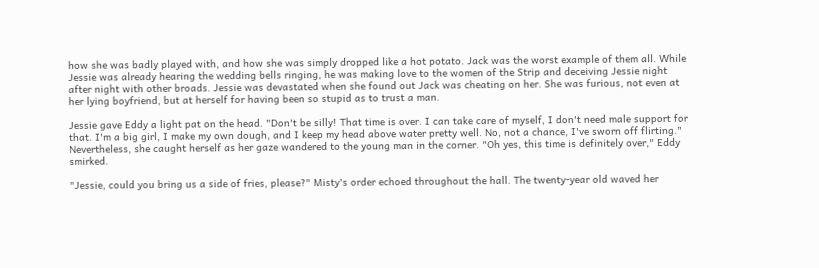how she was badly played with, and how she was simply dropped like a hot potato. Jack was the worst example of them all. While Jessie was already hearing the wedding bells ringing, he was making love to the women of the Strip and deceiving Jessie night after night with other broads. Jessie was devastated when she found out Jack was cheating on her. She was furious, not even at her lying boyfriend, but at herself for having been so stupid as to trust a man.

Jessie gave Eddy a light pat on the head. "Don't be silly! That time is over. I can take care of myself, I don't need male support for that. I'm a big girl, I make my own dough, and I keep my head above water pretty well. No, not a chance, I've sworn off flirting." Nevertheless, she caught herself as her gaze wandered to the young man in the corner. "Oh yes, this time is definitely over," Eddy smirked.

"Jessie, could you bring us a side of fries, please?" Misty's order echoed throughout the hall. The twenty-year old waved her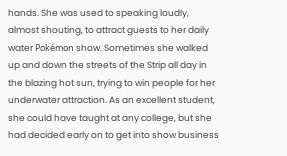hands. She was used to speaking loudly, almost shouting, to attract guests to her daily water Pokémon show. Sometimes she walked up and down the streets of the Strip all day in the blazing hot sun, trying to win people for her underwater attraction. As an excellent student, she could have taught at any college, but she had decided early on to get into show business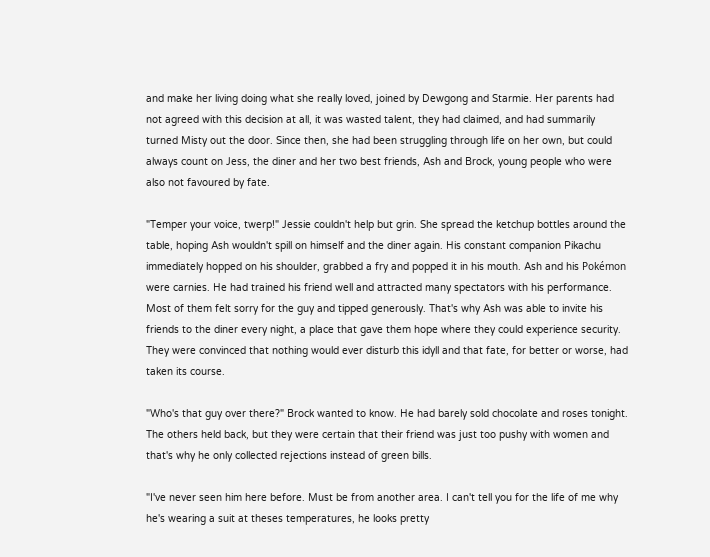and make her living doing what she really loved, joined by Dewgong and Starmie. Her parents had not agreed with this decision at all, it was wasted talent, they had claimed, and had summarily turned Misty out the door. Since then, she had been struggling through life on her own, but could always count on Jess, the diner and her two best friends, Ash and Brock, young people who were also not favoured by fate.

"Temper your voice, twerp!" Jessie couldn't help but grin. She spread the ketchup bottles around the table, hoping Ash wouldn't spill on himself and the diner again. His constant companion Pikachu immediately hopped on his shoulder, grabbed a fry and popped it in his mouth. Ash and his Pokémon were carnies. He had trained his friend well and attracted many spectators with his performance. Most of them felt sorry for the guy and tipped generously. That's why Ash was able to invite his friends to the diner every night, a place that gave them hope where they could experience security. They were convinced that nothing would ever disturb this idyll and that fate, for better or worse, had taken its course.

"Who's that guy over there?" Brock wanted to know. He had barely sold chocolate and roses tonight. The others held back, but they were certain that their friend was just too pushy with women and that's why he only collected rejections instead of green bills.

"I've never seen him here before. Must be from another area. I can't tell you for the life of me why he's wearing a suit at theses temperatures, he looks pretty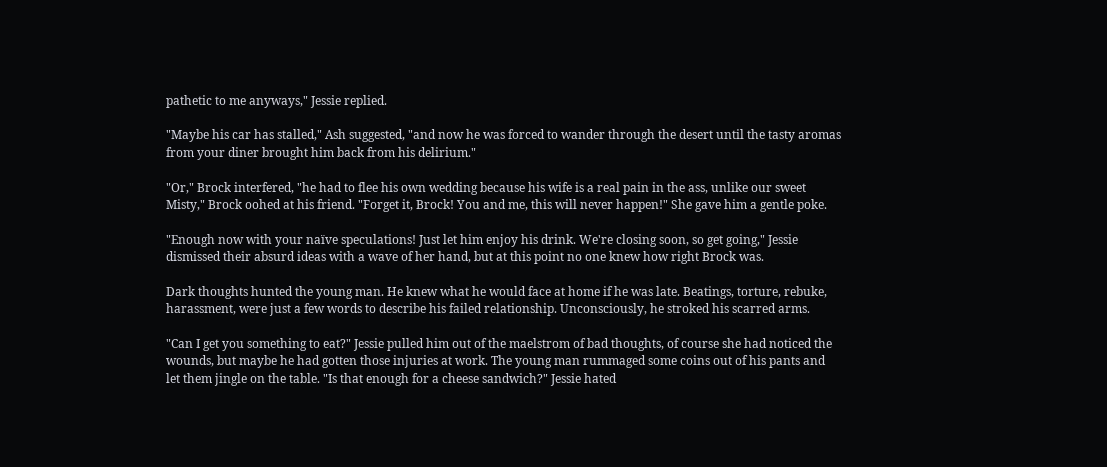pathetic to me anyways," Jessie replied.

"Maybe his car has stalled," Ash suggested, "and now he was forced to wander through the desert until the tasty aromas from your diner brought him back from his delirium."

"Or," Brock interfered, "he had to flee his own wedding because his wife is a real pain in the ass, unlike our sweet Misty," Brock oohed at his friend. "Forget it, Brock! You and me, this will never happen!" She gave him a gentle poke.

"Enough now with your naïve speculations! Just let him enjoy his drink. We're closing soon, so get going," Jessie dismissed their absurd ideas with a wave of her hand, but at this point no one knew how right Brock was.

Dark thoughts hunted the young man. He knew what he would face at home if he was late. Beatings, torture, rebuke, harassment, were just a few words to describe his failed relationship. Unconsciously, he stroked his scarred arms.

"Can I get you something to eat?" Jessie pulled him out of the maelstrom of bad thoughts, of course she had noticed the wounds, but maybe he had gotten those injuries at work. The young man rummaged some coins out of his pants and let them jingle on the table. "Is that enough for a cheese sandwich?" Jessie hated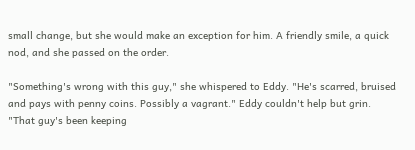small change, but she would make an exception for him. A friendly smile, a quick nod, and she passed on the order.

"Something's wrong with this guy," she whispered to Eddy. "He's scarred, bruised and pays with penny coins. Possibly a vagrant." Eddy couldn't help but grin. "That guy's been keeping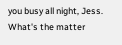you busy all night, Jess. What's the matter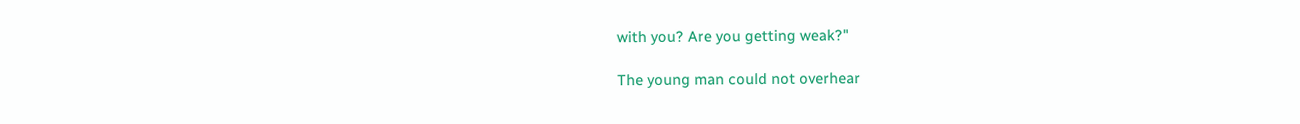with you? Are you getting weak?"

The young man could not overhear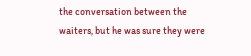the conversation between the waiters, but he was sure they were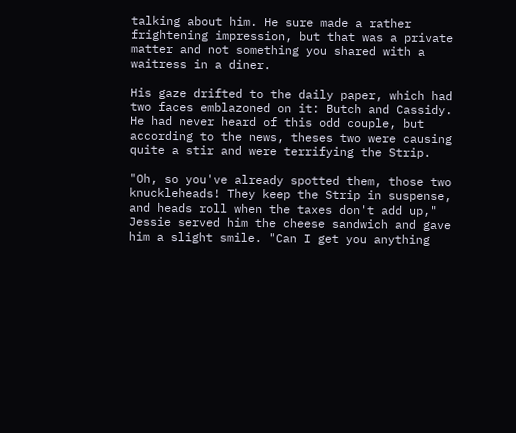talking about him. He sure made a rather frightening impression, but that was a private matter and not something you shared with a waitress in a diner.

His gaze drifted to the daily paper, which had two faces emblazoned on it: Butch and Cassidy. He had never heard of this odd couple, but according to the news, theses two were causing quite a stir and were terrifying the Strip.

"Oh, so you've already spotted them, those two knuckleheads! They keep the Strip in suspense, and heads roll when the taxes don't add up," Jessie served him the cheese sandwich and gave him a slight smile. "Can I get you anything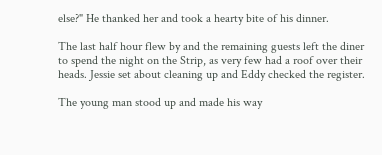else?" He thanked her and took a hearty bite of his dinner.

The last half hour flew by and the remaining guests left the diner to spend the night on the Strip, as very few had a roof over their heads. Jessie set about cleaning up and Eddy checked the register.

The young man stood up and made his way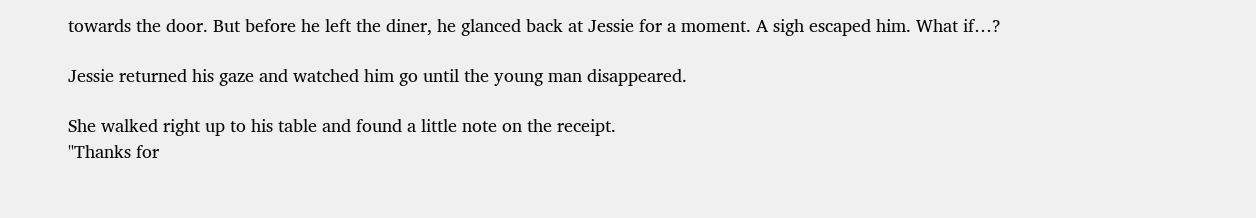towards the door. But before he left the diner, he glanced back at Jessie for a moment. A sigh escaped him. What if…?

Jessie returned his gaze and watched him go until the young man disappeared.

She walked right up to his table and found a little note on the receipt.
"Thanks for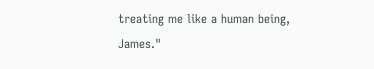treating me like a human being, James."